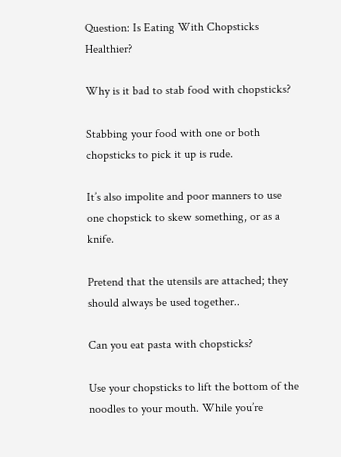Question: Is Eating With Chopsticks Healthier?

Why is it bad to stab food with chopsticks?

Stabbing your food with one or both chopsticks to pick it up is rude.

It’s also impolite and poor manners to use one chopstick to skew something, or as a knife.

Pretend that the utensils are attached; they should always be used together..

Can you eat pasta with chopsticks?

Use your chopsticks to lift the bottom of the noodles to your mouth. While you’re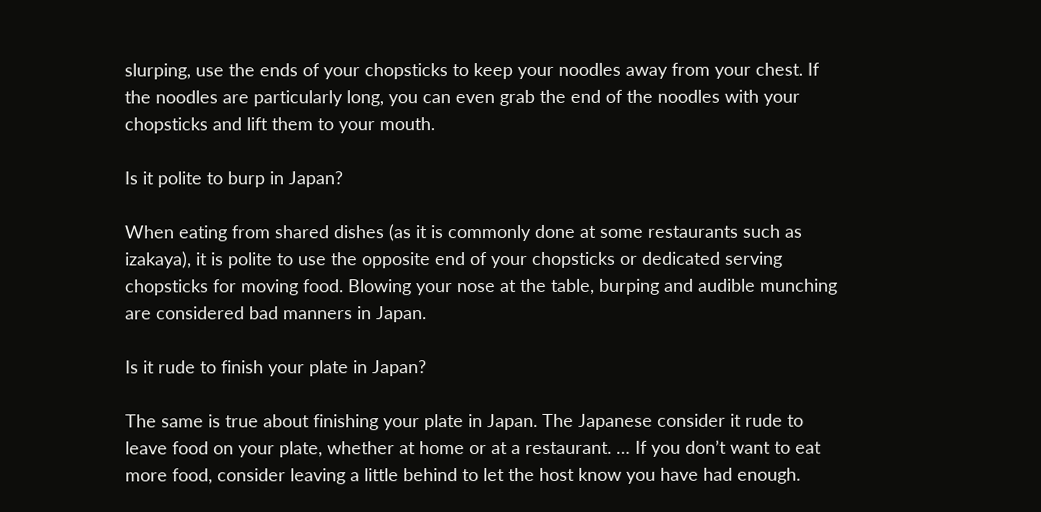slurping, use the ends of your chopsticks to keep your noodles away from your chest. If the noodles are particularly long, you can even grab the end of the noodles with your chopsticks and lift them to your mouth.

Is it polite to burp in Japan?

When eating from shared dishes (as it is commonly done at some restaurants such as izakaya), it is polite to use the opposite end of your chopsticks or dedicated serving chopsticks for moving food. Blowing your nose at the table, burping and audible munching are considered bad manners in Japan.

Is it rude to finish your plate in Japan?

The same is true about finishing your plate in Japan. The Japanese consider it rude to leave food on your plate, whether at home or at a restaurant. … If you don’t want to eat more food, consider leaving a little behind to let the host know you have had enough.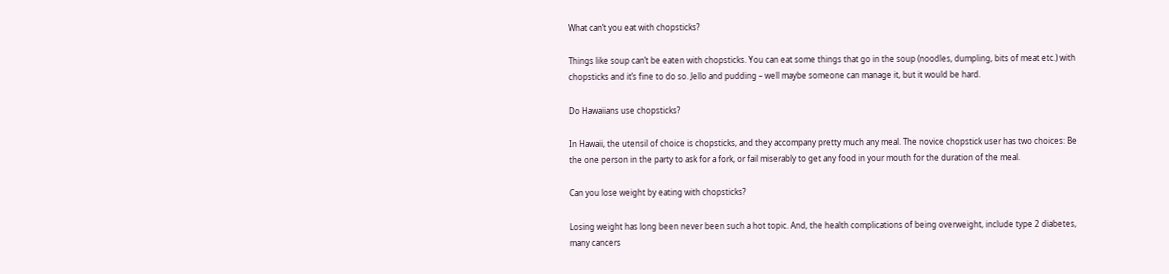What can’t you eat with chopsticks?

Things like soup can’t be eaten with chopsticks. You can eat some things that go in the soup (noodles, dumpling, bits of meat etc.) with chopsticks and it’s fine to do so. Jello and pudding – well maybe someone can manage it, but it would be hard.

Do Hawaiians use chopsticks?

In Hawaii, the utensil of choice is chopsticks, and they accompany pretty much any meal. The novice chopstick user has two choices: Be the one person in the party to ask for a fork, or fail miserably to get any food in your mouth for the duration of the meal.

Can you lose weight by eating with chopsticks?

Losing weight has long been never been such a hot topic. And, the health complications of being overweight, include type 2 diabetes, many cancers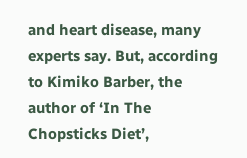and heart disease, many experts say. But, according to Kimiko Barber, the author of ‘In The Chopsticks Diet’,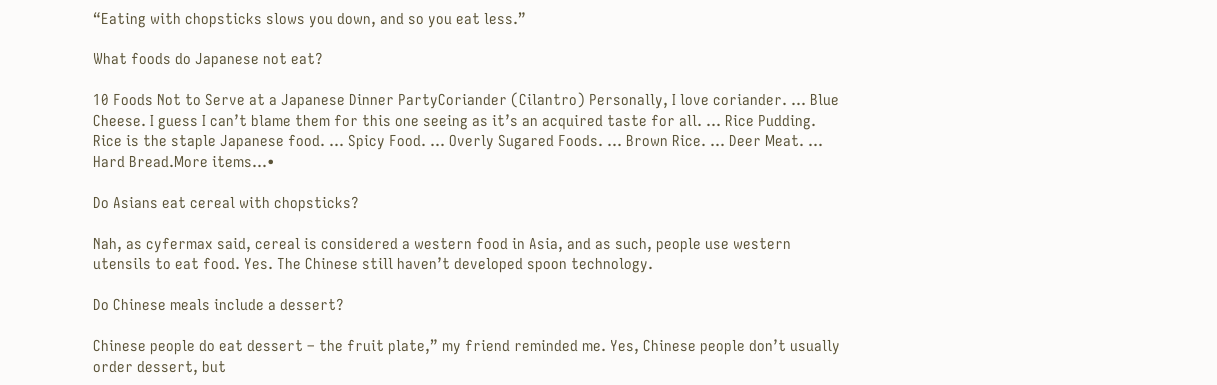“Eating with chopsticks slows you down, and so you eat less.”

What foods do Japanese not eat?

10 Foods Not to Serve at a Japanese Dinner PartyCoriander (Cilantro) Personally, I love coriander. … Blue Cheese. I guess I can’t blame them for this one seeing as it’s an acquired taste for all. … Rice Pudding. Rice is the staple Japanese food. … Spicy Food. … Overly Sugared Foods. … Brown Rice. … Deer Meat. … Hard Bread.More items…•

Do Asians eat cereal with chopsticks?

Nah, as cyfermax said, cereal is considered a western food in Asia, and as such, people use western utensils to eat food. Yes. The Chinese still haven’t developed spoon technology.

Do Chinese meals include a dessert?

Chinese people do eat dessert – the fruit plate,” my friend reminded me. Yes, Chinese people don’t usually order dessert, but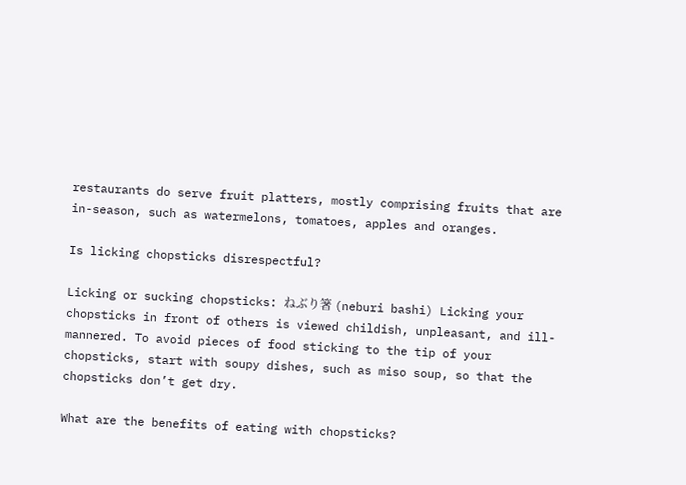restaurants do serve fruit platters, mostly comprising fruits that are in-season, such as watermelons, tomatoes, apples and oranges.

Is licking chopsticks disrespectful?

Licking or sucking chopsticks: ねぶり箸 (neburi bashi) Licking your chopsticks in front of others is viewed childish, unpleasant, and ill-mannered. To avoid pieces of food sticking to the tip of your chopsticks, start with soupy dishes, such as miso soup, so that the chopsticks don’t get dry.

What are the benefits of eating with chopsticks?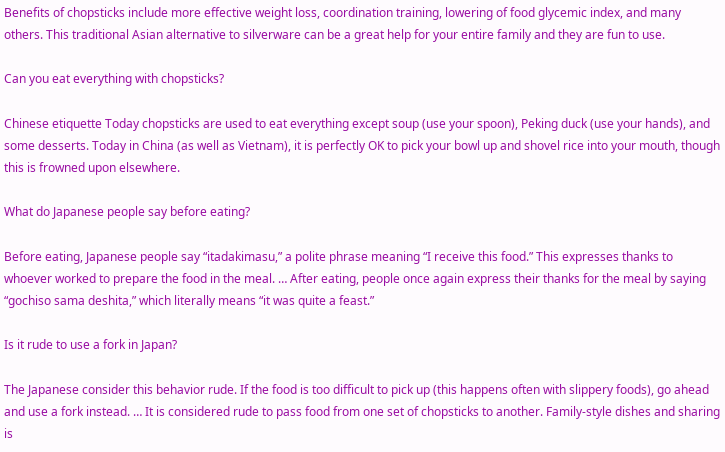Benefits of chopsticks include more effective weight loss, coordination training, lowering of food glycemic index, and many others. This traditional Asian alternative to silverware can be a great help for your entire family and they are fun to use.

Can you eat everything with chopsticks?

Chinese etiquette Today chopsticks are used to eat everything except soup (use your spoon), Peking duck (use your hands), and some desserts. Today in China (as well as Vietnam), it is perfectly OK to pick your bowl up and shovel rice into your mouth, though this is frowned upon elsewhere.

What do Japanese people say before eating?

Before eating, Japanese people say “itadakimasu,” a polite phrase meaning “I receive this food.” This expresses thanks to whoever worked to prepare the food in the meal. … After eating, people once again express their thanks for the meal by saying “gochiso sama deshita,” which literally means “it was quite a feast.”

Is it rude to use a fork in Japan?

The Japanese consider this behavior rude. If the food is too difficult to pick up (this happens often with slippery foods), go ahead and use a fork instead. … It is considered rude to pass food from one set of chopsticks to another. Family-style dishes and sharing is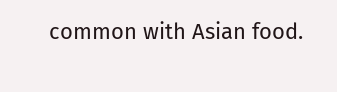common with Asian food.